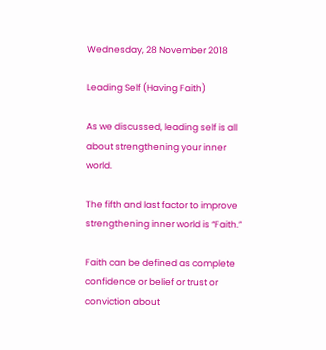Wednesday, 28 November 2018

Leading Self (Having Faith)

As we discussed, leading self is all about strengthening your inner world.

The fifth and last factor to improve strengthening inner world is “Faith.”

Faith can be defined as complete confidence or belief or trust or conviction about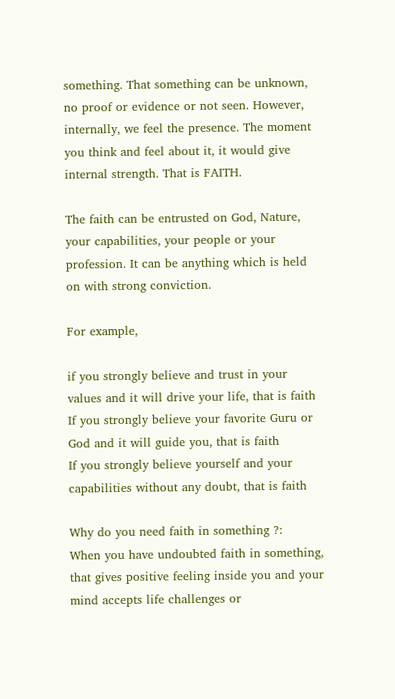something. That something can be unknown, no proof or evidence or not seen. However, internally, we feel the presence. The moment you think and feel about it, it would give internal strength. That is FAITH.

The faith can be entrusted on God, Nature, your capabilities, your people or your profession. It can be anything which is held on with strong conviction.

For example,

if you strongly believe and trust in your values and it will drive your life, that is faith
If you strongly believe your favorite Guru or God and it will guide you, that is faith
If you strongly believe yourself and your capabilities without any doubt, that is faith

Why do you need faith in something ?:
When you have undoubted faith in something, that gives positive feeling inside you and your mind accepts life challenges or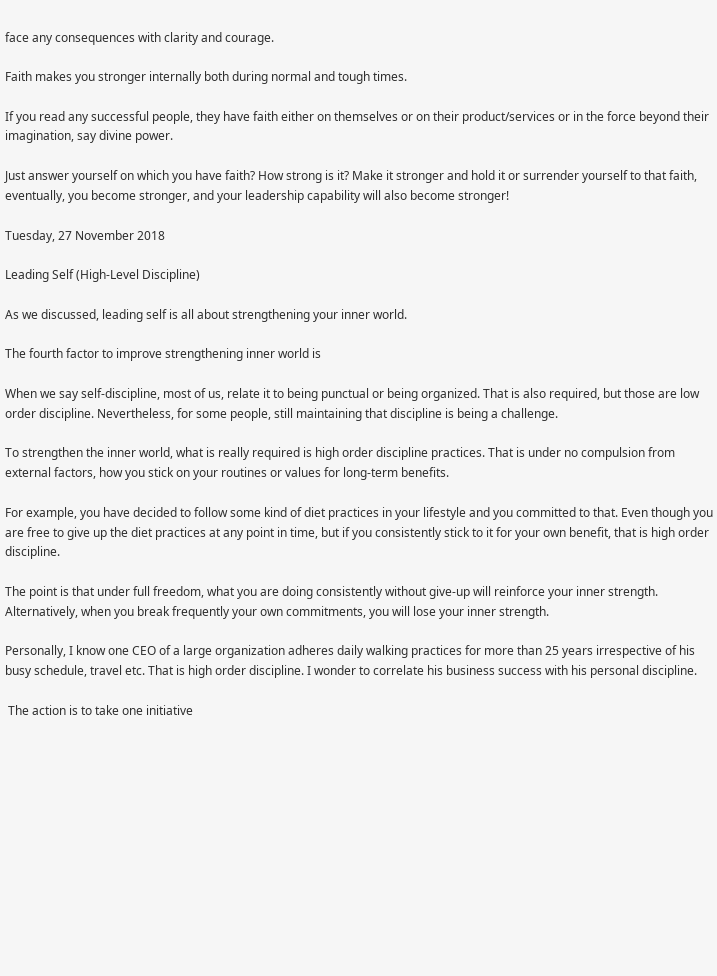face any consequences with clarity and courage.

Faith makes you stronger internally both during normal and tough times.

If you read any successful people, they have faith either on themselves or on their product/services or in the force beyond their imagination, say divine power.

Just answer yourself on which you have faith? How strong is it? Make it stronger and hold it or surrender yourself to that faith, eventually, you become stronger, and your leadership capability will also become stronger!

Tuesday, 27 November 2018

Leading Self (High-Level Discipline)

As we discussed, leading self is all about strengthening your inner world.

The fourth factor to improve strengthening inner world is

When we say self-discipline, most of us, relate it to being punctual or being organized. That is also required, but those are low order discipline. Nevertheless, for some people, still maintaining that discipline is being a challenge.

To strengthen the inner world, what is really required is high order discipline practices. That is under no compulsion from external factors, how you stick on your routines or values for long-term benefits.

For example, you have decided to follow some kind of diet practices in your lifestyle and you committed to that. Even though you are free to give up the diet practices at any point in time, but if you consistently stick to it for your own benefit, that is high order discipline.

The point is that under full freedom, what you are doing consistently without give-up will reinforce your inner strength. Alternatively, when you break frequently your own commitments, you will lose your inner strength.

Personally, I know one CEO of a large organization adheres daily walking practices for more than 25 years irrespective of his busy schedule, travel etc. That is high order discipline. I wonder to correlate his business success with his personal discipline.

 The action is to take one initiative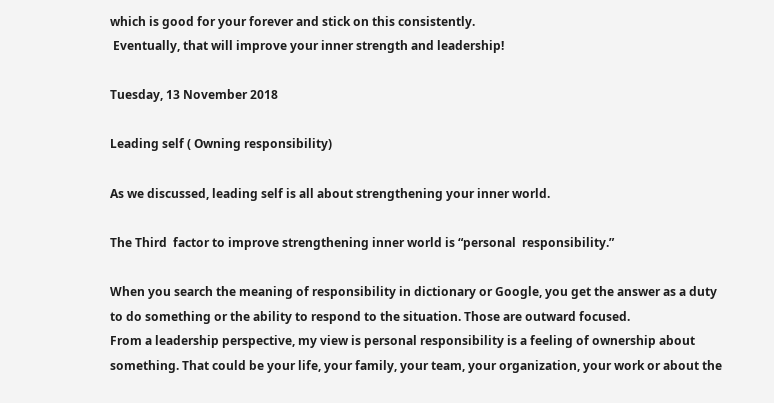which is good for your forever and stick on this consistently.
 Eventually, that will improve your inner strength and leadership!

Tuesday, 13 November 2018

Leading self ( Owning responsibility)

As we discussed, leading self is all about strengthening your inner world.

The Third  factor to improve strengthening inner world is “personal  responsibility.”

When you search the meaning of responsibility in dictionary or Google, you get the answer as a duty to do something or the ability to respond to the situation. Those are outward focused.
From a leadership perspective, my view is personal responsibility is a feeling of ownership about something. That could be your life, your family, your team, your organization, your work or about the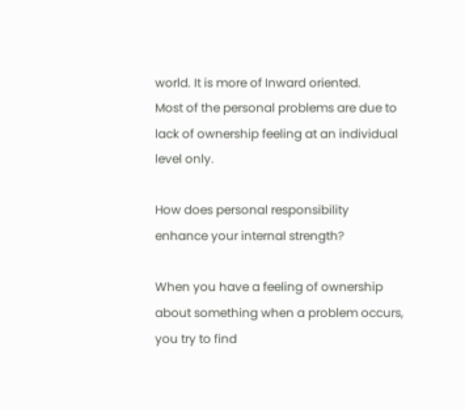world. It is more of Inward oriented.
Most of the personal problems are due to lack of ownership feeling at an individual level only.

How does personal responsibility enhance your internal strength?

When you have a feeling of ownership about something when a problem occurs, you try to find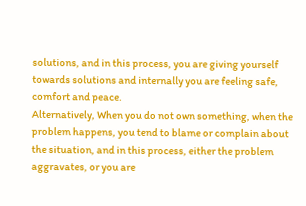solutions, and in this process, you are giving yourself towards solutions and internally you are feeling safe, comfort and peace.
Alternatively, When you do not own something, when the problem happens, you tend to blame or complain about the situation, and in this process, either the problem aggravates, or you are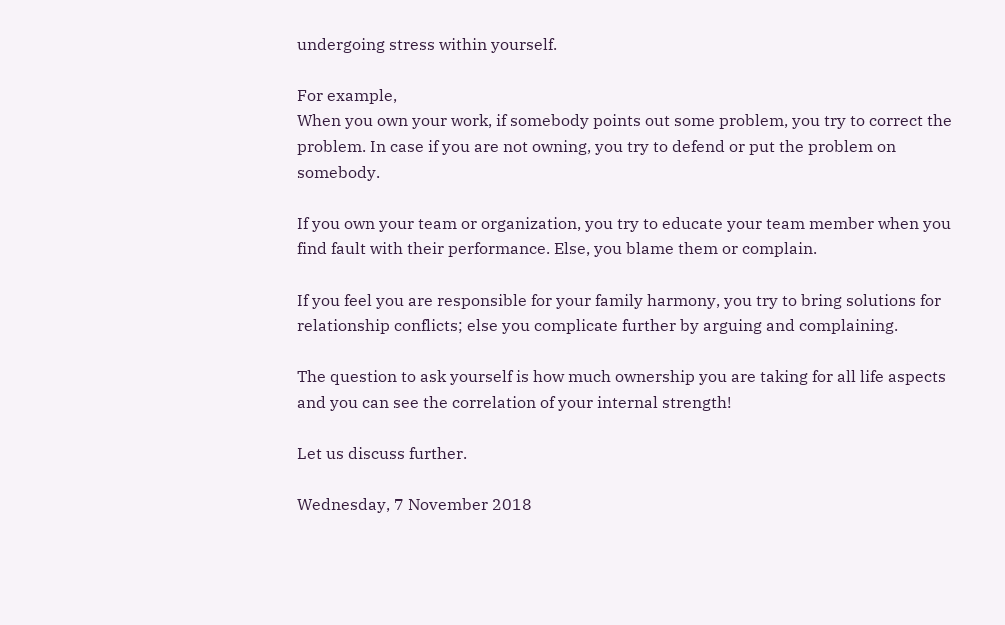undergoing stress within yourself.

For example,
When you own your work, if somebody points out some problem, you try to correct the problem. In case if you are not owning, you try to defend or put the problem on somebody.

If you own your team or organization, you try to educate your team member when you find fault with their performance. Else, you blame them or complain.

If you feel you are responsible for your family harmony, you try to bring solutions for relationship conflicts; else you complicate further by arguing and complaining.

The question to ask yourself is how much ownership you are taking for all life aspects and you can see the correlation of your internal strength!

Let us discuss further.

Wednesday, 7 November 2018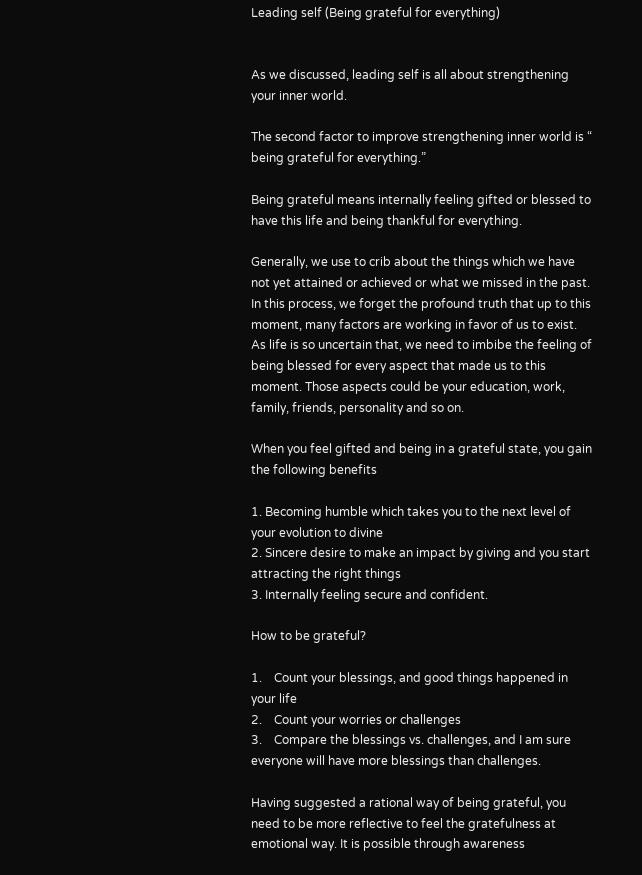Leading self (Being grateful for everything)


As we discussed, leading self is all about strengthening your inner world.

The second factor to improve strengthening inner world is “ being grateful for everything.”

Being grateful means internally feeling gifted or blessed to have this life and being thankful for everything.

Generally, we use to crib about the things which we have not yet attained or achieved or what we missed in the past. In this process, we forget the profound truth that up to this moment, many factors are working in favor of us to exist. As life is so uncertain that, we need to imbibe the feeling of being blessed for every aspect that made us to this moment. Those aspects could be your education, work, family, friends, personality and so on.

When you feel gifted and being in a grateful state, you gain the following benefits

1. Becoming humble which takes you to the next level of your evolution to divine
2. Sincere desire to make an impact by giving and you start attracting the right things
3. Internally feeling secure and confident.

How to be grateful?

1.    Count your blessings, and good things happened in your life
2.    Count your worries or challenges
3.    Compare the blessings vs. challenges, and I am sure everyone will have more blessings than challenges.

Having suggested a rational way of being grateful, you need to be more reflective to feel the gratefulness at emotional way. It is possible through awareness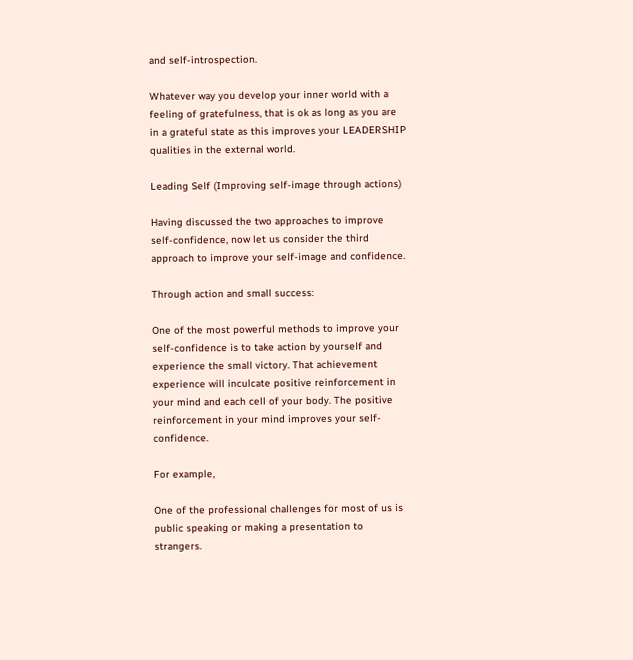and self-introspection.

Whatever way you develop your inner world with a feeling of gratefulness, that is ok as long as you are in a grateful state as this improves your LEADERSHIP qualities in the external world.

Leading Self (Improving self-image through actions)

Having discussed the two approaches to improve self-confidence, now let us consider the third approach to improve your self-image and confidence.

Through action and small success:

One of the most powerful methods to improve your self-confidence is to take action by yourself and experience the small victory. That achievement experience will inculcate positive reinforcement in your mind and each cell of your body. The positive reinforcement in your mind improves your self-confidence.

For example,

One of the professional challenges for most of us is public speaking or making a presentation to strangers.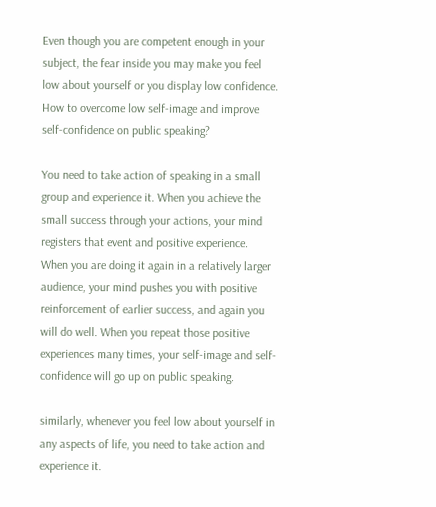Even though you are competent enough in your subject, the fear inside you may make you feel low about yourself or you display low confidence. How to overcome low self-image and improve self-confidence on public speaking?

You need to take action of speaking in a small group and experience it. When you achieve the small success through your actions, your mind registers that event and positive experience. When you are doing it again in a relatively larger audience, your mind pushes you with positive reinforcement of earlier success, and again you will do well. When you repeat those positive experiences many times, your self-image and self-confidence will go up on public speaking.

similarly, whenever you feel low about yourself in any aspects of life, you need to take action and experience it.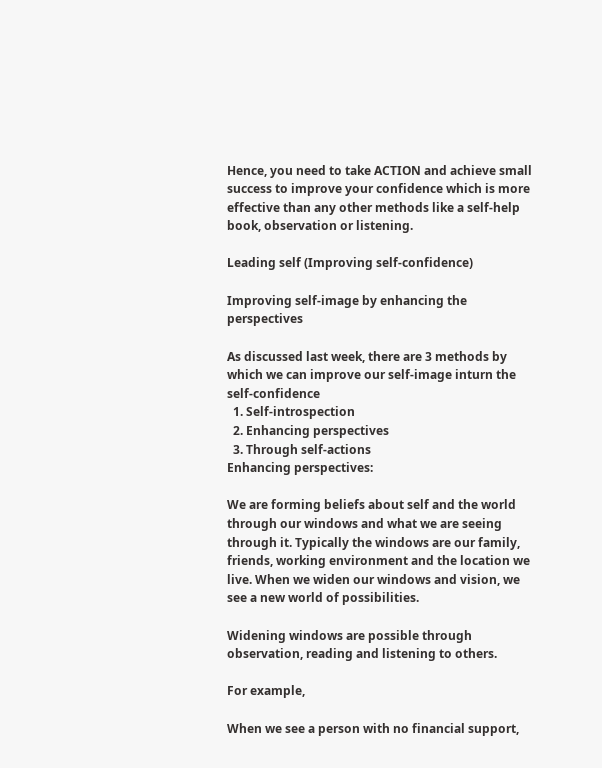Hence, you need to take ACTION and achieve small success to improve your confidence which is more effective than any other methods like a self-help book, observation or listening.

Leading self (Improving self-confidence)

Improving self-image by enhancing the perspectives

As discussed last week, there are 3 methods by which we can improve our self-image inturn the self-confidence
  1. Self-introspection
  2. Enhancing perspectives
  3. Through self-actions
Enhancing perspectives:

We are forming beliefs about self and the world through our windows and what we are seeing through it. Typically the windows are our family, friends, working environment and the location we live. When we widen our windows and vision, we see a new world of possibilities.

Widening windows are possible through observation, reading and listening to others.

For example,

When we see a person with no financial support,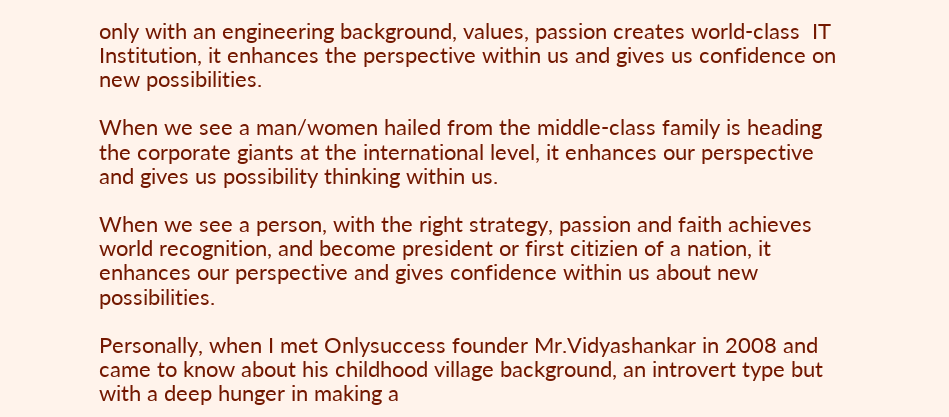only with an engineering background, values, passion creates world-class  IT Institution, it enhances the perspective within us and gives us confidence on new possibilities.

When we see a man/women hailed from the middle-class family is heading the corporate giants at the international level, it enhances our perspective and gives us possibility thinking within us.

When we see a person, with the right strategy, passion and faith achieves world recognition, and become president or first citizien of a nation, it enhances our perspective and gives confidence within us about new possibilities.

Personally, when I met Onlysuccess founder Mr.Vidyashankar in 2008 and came to know about his childhood village background, an introvert type but with a deep hunger in making a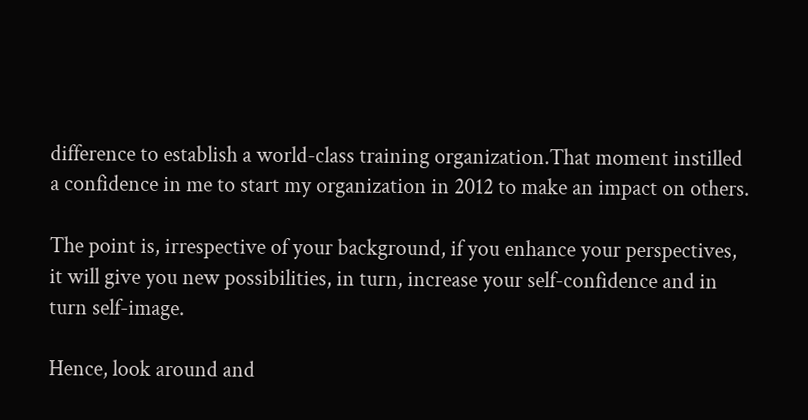difference to establish a world-class training organization.That moment instilled a confidence in me to start my organization in 2012 to make an impact on others.

The point is, irrespective of your background, if you enhance your perspectives, it will give you new possibilities, in turn, increase your self-confidence and in turn self-image.

Hence, look around and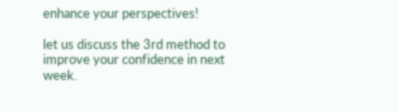enhance your perspectives!

let us discuss the 3rd method to improve your confidence in next week.